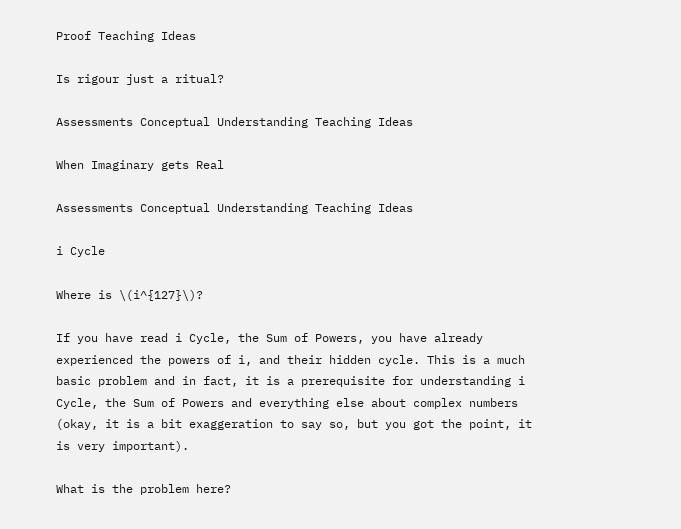Proof Teaching Ideas

Is rigour just a ritual?

Assessments Conceptual Understanding Teaching Ideas

When Imaginary gets Real

Assessments Conceptual Understanding Teaching Ideas

i Cycle

Where is \(i^{127}\)?

If you have read i Cycle, the Sum of Powers, you have already experienced the powers of i, and their hidden cycle. This is a much basic problem and in fact, it is a prerequisite for understanding i Cycle, the Sum of Powers and everything else about complex numbers (okay, it is a bit exaggeration to say so, but you got the point, it is very important).

What is the problem here?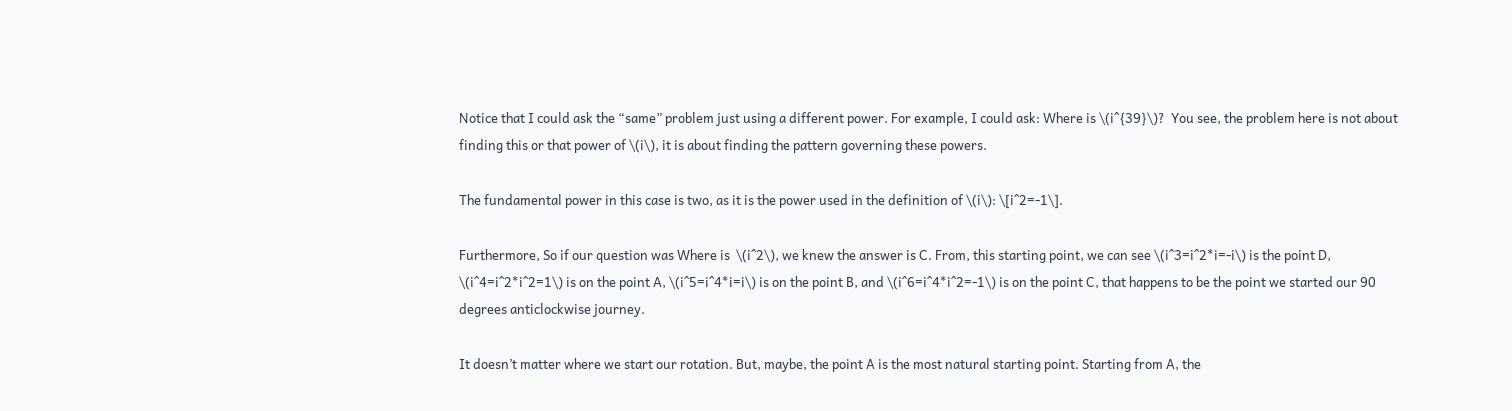Notice that I could ask the “same” problem just using a different power. For example, I could ask: Where is \(i^{39}\)?  You see, the problem here is not about finding this or that power of \(i\), it is about finding the pattern governing these powers.

The fundamental power in this case is two, as it is the power used in the definition of \(i\): \[i^2=-1\].

Furthermore, So if our question was Where is  \(i^2\), we knew the answer is C. From, this starting point, we can see \(i^3=i^2*i=-i\) is the point D, \(i^4=i^2*i^2=1\) is on the point A, \(i^5=i^4*i=i\) is on the point B, and \(i^6=i^4*i^2=-1\) is on the point C, that happens to be the point we started our 90 degrees anticlockwise journey.

It doesn’t matter where we start our rotation. But, maybe, the point A is the most natural starting point. Starting from A, the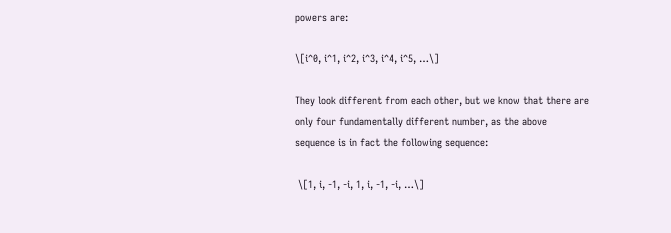powers are:

\[i^0, i^1, i^2, i^3, i^4, i^5, …\]

They look different from each other, but we know that there are only four fundamentally different number, as the above sequence is in fact the following sequence:

 \[1, i, -1, -i, 1, i, -1, -i, …\]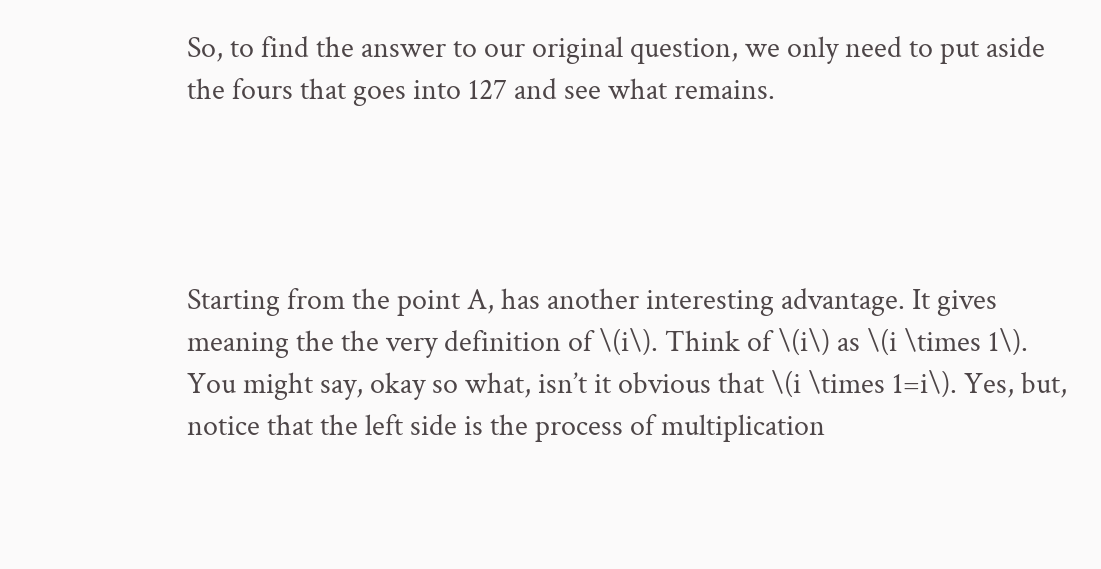So, to find the answer to our original question, we only need to put aside the fours that goes into 127 and see what remains.




Starting from the point A, has another interesting advantage. It gives meaning the the very definition of \(i\). Think of \(i\) as \(i \times 1\). You might say, okay so what, isn’t it obvious that \(i \times 1=i\). Yes, but, notice that the left side is the process of multiplication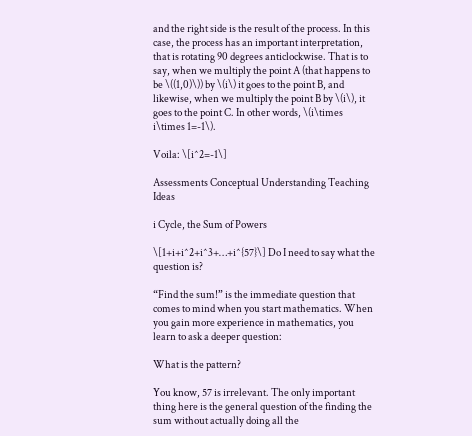and the right side is the result of the process. In this case, the process has an important interpretation, that is rotating 90 degrees anticlockwise. That is to say, when we multiply the point A (that happens to be \((1,0)\)) by \(i\) it goes to the point B, and likewise, when we multiply the point B by \(i\), it goes to the point C. In other words, \(i\times i\times 1=-1\).

Voila: \[i^2=-1\]

Assessments Conceptual Understanding Teaching Ideas

i Cycle, the Sum of Powers

\[1+i+i^2+i^3+…+i^{57}\] Do I need to say what the question is?

“Find the sum!” is the immediate question that comes to mind when you start mathematics. When you gain more experience in mathematics, you learn to ask a deeper question:

What is the pattern?

You know, 57 is irrelevant. The only important thing here is the general question of the finding the sum without actually doing all the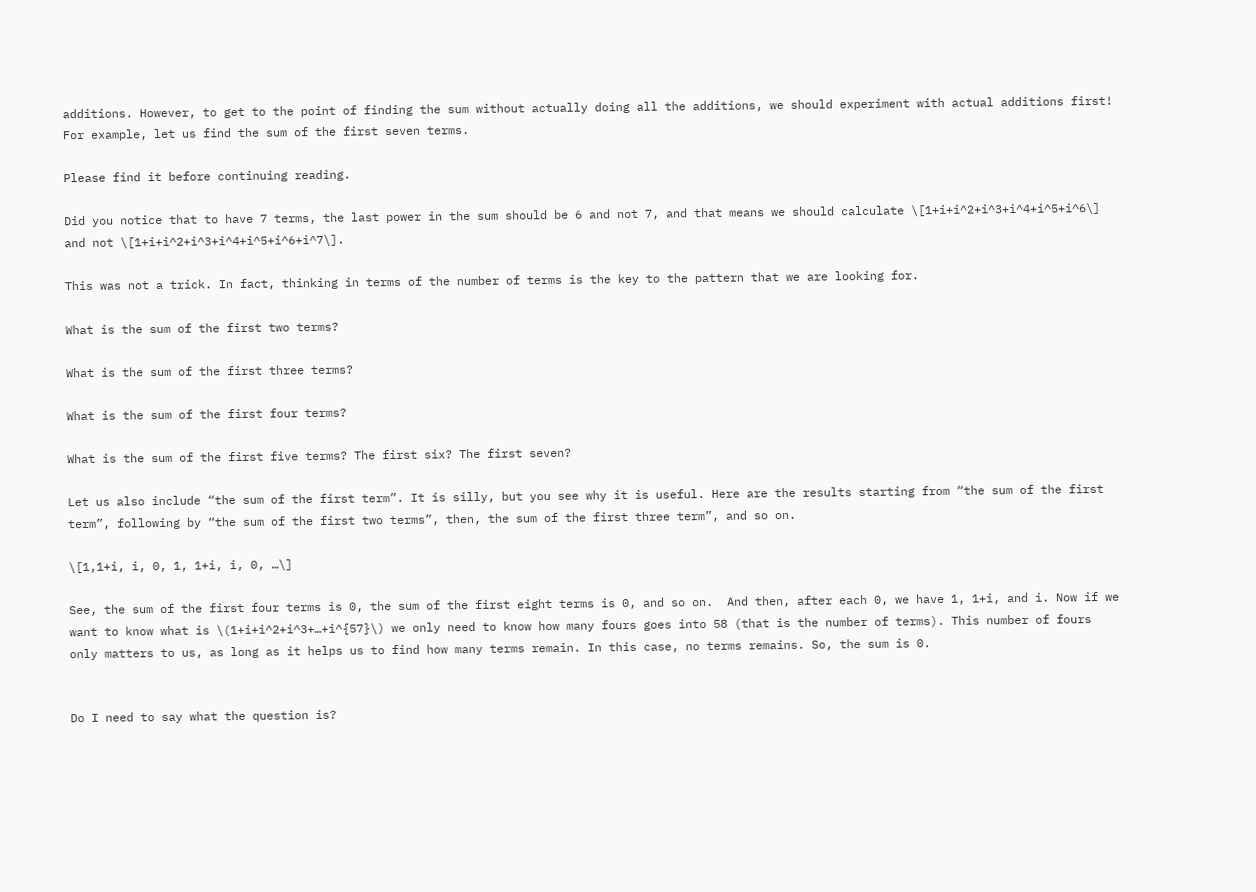additions. However, to get to the point of finding the sum without actually doing all the additions, we should experiment with actual additions first! For example, let us find the sum of the first seven terms.

Please find it before continuing reading.

Did you notice that to have 7 terms, the last power in the sum should be 6 and not 7, and that means we should calculate \[1+i+i^2+i^3+i^4+i^5+i^6\] and not \[1+i+i^2+i^3+i^4+i^5+i^6+i^7\].

This was not a trick. In fact, thinking in terms of the number of terms is the key to the pattern that we are looking for.

What is the sum of the first two terms?

What is the sum of the first three terms?

What is the sum of the first four terms?

What is the sum of the first five terms? The first six? The first seven?

Let us also include “the sum of the first term”. It is silly, but you see why it is useful. Here are the results starting from “the sum of the first term”, following by “the sum of the first two terms”, then, the sum of the first three term”, and so on.

\[1,1+i, i, 0, 1, 1+i, i, 0, …\]

See, the sum of the first four terms is 0, the sum of the first eight terms is 0, and so on.  And then, after each 0, we have 1, 1+i, and i. Now if we want to know what is \(1+i+i^2+i^3+…+i^{57}\) we only need to know how many fours goes into 58 (that is the number of terms). This number of fours only matters to us, as long as it helps us to find how many terms remain. In this case, no terms remains. So, the sum is 0.


Do I need to say what the question is?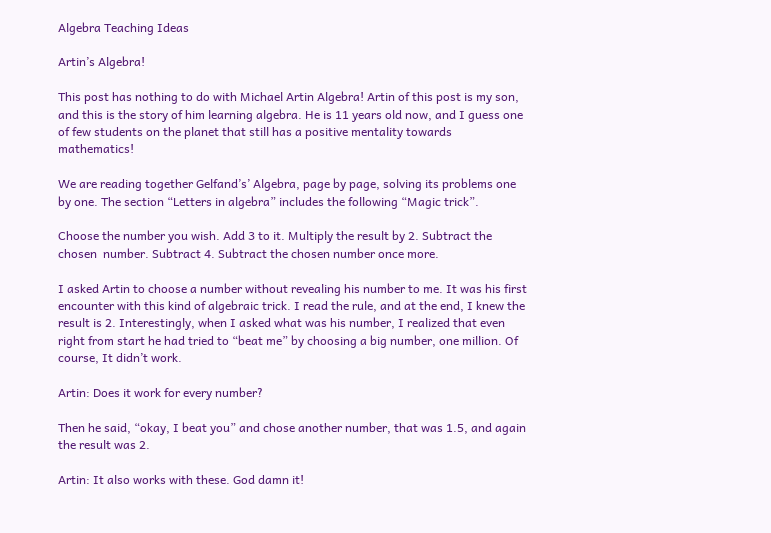Algebra Teaching Ideas

Artin’s Algebra!

This post has nothing to do with Michael Artin Algebra! Artin of this post is my son, and this is the story of him learning algebra. He is 11 years old now, and I guess one of few students on the planet that still has a positive mentality towards mathematics!

We are reading together Gelfand’s’ Algebra, page by page, solving its problems one by one. The section “Letters in algebra” includes the following “Magic trick”.

Choose the number you wish. Add 3 to it. Multiply the result by 2. Subtract the chosen  number. Subtract 4. Subtract the chosen number once more.

I asked Artin to choose a number without revealing his number to me. It was his first encounter with this kind of algebraic trick. I read the rule, and at the end, I knew the result is 2. Interestingly, when I asked what was his number, I realized that even right from start he had tried to “beat me” by choosing a big number, one million. Of course, It didn’t work.

Artin: Does it work for every number?

Then he said, “okay, I beat you” and chose another number, that was 1.5, and again the result was 2.

Artin: It also works with these. God damn it!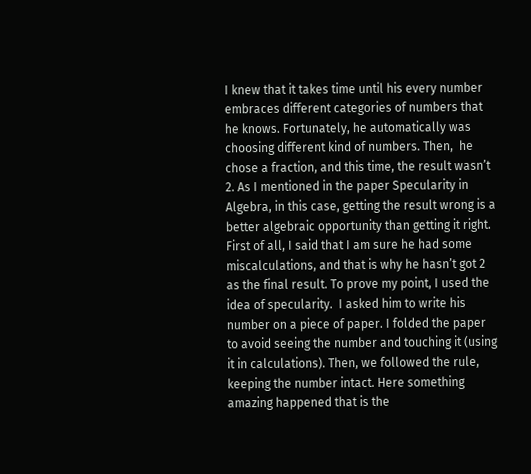I knew that it takes time until his every number embraces different categories of numbers that he knows. Fortunately, he automatically was choosing different kind of numbers. Then,  he chose a fraction, and this time, the result wasn’t 2. As I mentioned in the paper Specularity in Algebra, in this case, getting the result wrong is a better algebraic opportunity than getting it right. First of all, I said that I am sure he had some miscalculations, and that is why he hasn’t got 2 as the final result. To prove my point, I used the idea of specularity.  I asked him to write his number on a piece of paper. I folded the paper to avoid seeing the number and touching it (using it in calculations). Then, we followed the rule, keeping the number intact. Here something amazing happened that is the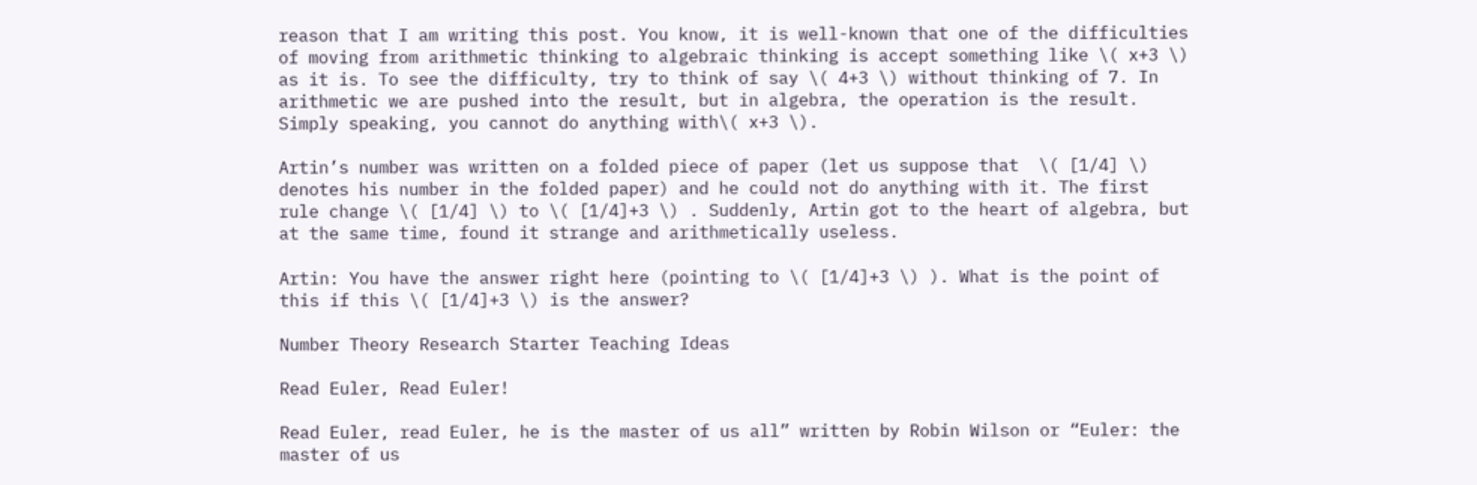reason that I am writing this post. You know, it is well-known that one of the difficulties of moving from arithmetic thinking to algebraic thinking is accept something like \( x+3 \) as it is. To see the difficulty, try to think of say \( 4+3 \) without thinking of 7. In arithmetic we are pushed into the result, but in algebra, the operation is the result. Simply speaking, you cannot do anything with\( x+3 \).

Artin’s number was written on a folded piece of paper (let us suppose that  \( [1/4] \) denotes his number in the folded paper) and he could not do anything with it. The first rule change \( [1/4] \) to \( [1/4]+3 \) . Suddenly, Artin got to the heart of algebra, but at the same time, found it strange and arithmetically useless.

Artin: You have the answer right here (pointing to \( [1/4]+3 \) ). What is the point of this if this \( [1/4]+3 \) is the answer?

Number Theory Research Starter Teaching Ideas

Read Euler, Read Euler!

Read Euler, read Euler, he is the master of us all” written by Robin Wilson or “Euler: the master of us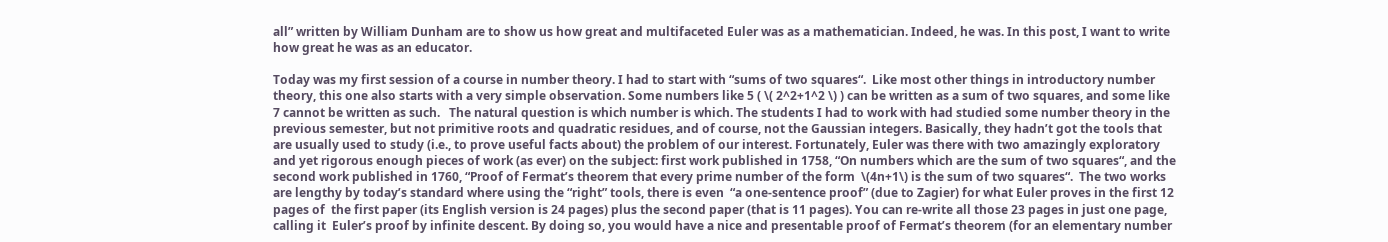all” written by William Dunham are to show us how great and multifaceted Euler was as a mathematician. Indeed, he was. In this post, I want to write how great he was as an educator.

Today was my first session of a course in number theory. I had to start with “sums of two squares“.  Like most other things in introductory number theory, this one also starts with a very simple observation. Some numbers like 5 ( \( 2^2+1^2 \) ) can be written as a sum of two squares, and some like 7 cannot be written as such.   The natural question is which number is which. The students I had to work with had studied some number theory in the previous semester, but not primitive roots and quadratic residues, and of course, not the Gaussian integers. Basically, they hadn’t got the tools that are usually used to study (i.e., to prove useful facts about) the problem of our interest. Fortunately, Euler was there with two amazingly exploratory and yet rigorous enough pieces of work (as ever) on the subject: first work published in 1758, “On numbers which are the sum of two squares“, and the second work published in 1760, “Proof of Fermat’s theorem that every prime number of the form  \(4n+1\) is the sum of two squares“.  The two works are lengthy by today’s standard where using the “right” tools, there is even  “a one-sentence proof” (due to Zagier) for what Euler proves in the first 12 pages of  the first paper (its English version is 24 pages) plus the second paper (that is 11 pages). You can re-write all those 23 pages in just one page, calling it  Euler’s proof by infinite descent. By doing so, you would have a nice and presentable proof of Fermat’s theorem (for an elementary number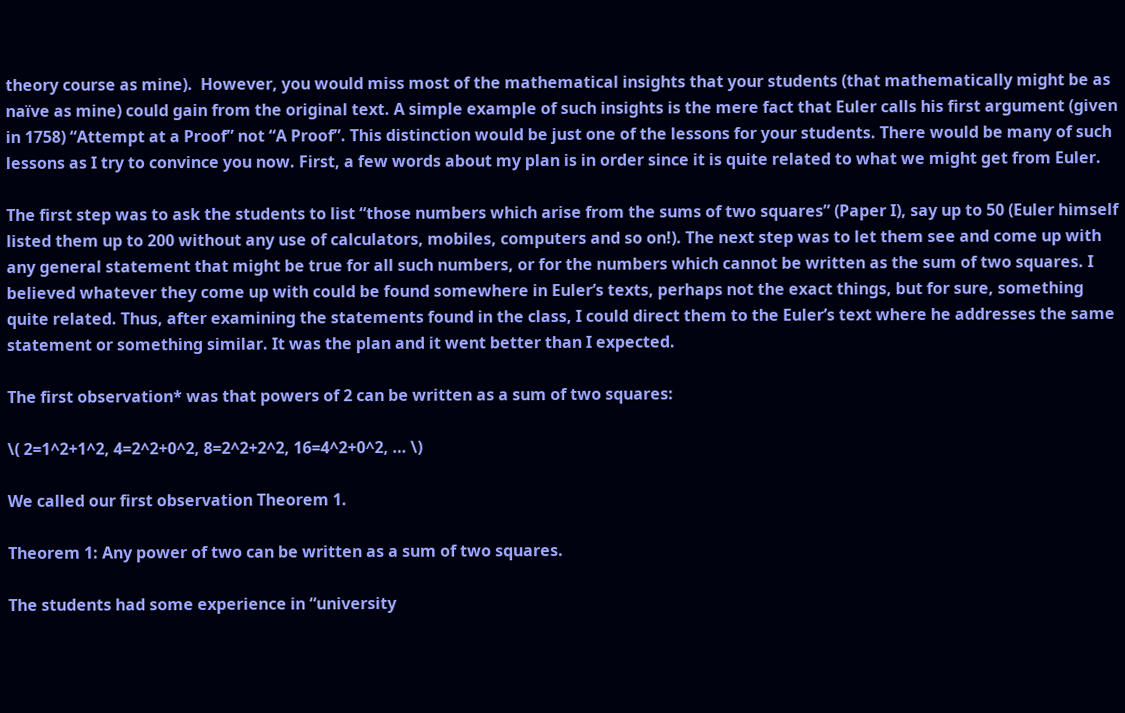theory course as mine).  However, you would miss most of the mathematical insights that your students (that mathematically might be as naïve as mine) could gain from the original text. A simple example of such insights is the mere fact that Euler calls his first argument (given in 1758) “Attempt at a Proof” not “A Proof”. This distinction would be just one of the lessons for your students. There would be many of such lessons as I try to convince you now. First, a few words about my plan is in order since it is quite related to what we might get from Euler.

The first step was to ask the students to list “those numbers which arise from the sums of two squares” (Paper I), say up to 50 (Euler himself listed them up to 200 without any use of calculators, mobiles, computers and so on!). The next step was to let them see and come up with any general statement that might be true for all such numbers, or for the numbers which cannot be written as the sum of two squares. I believed whatever they come up with could be found somewhere in Euler’s texts, perhaps not the exact things, but for sure, something quite related. Thus, after examining the statements found in the class, I could direct them to the Euler’s text where he addresses the same statement or something similar. It was the plan and it went better than I expected.

The first observation* was that powers of 2 can be written as a sum of two squares:

\( 2=1^2+1^2, 4=2^2+0^2, 8=2^2+2^2, 16=4^2+0^2, … \)

We called our first observation Theorem 1.

Theorem 1: Any power of two can be written as a sum of two squares.

The students had some experience in “university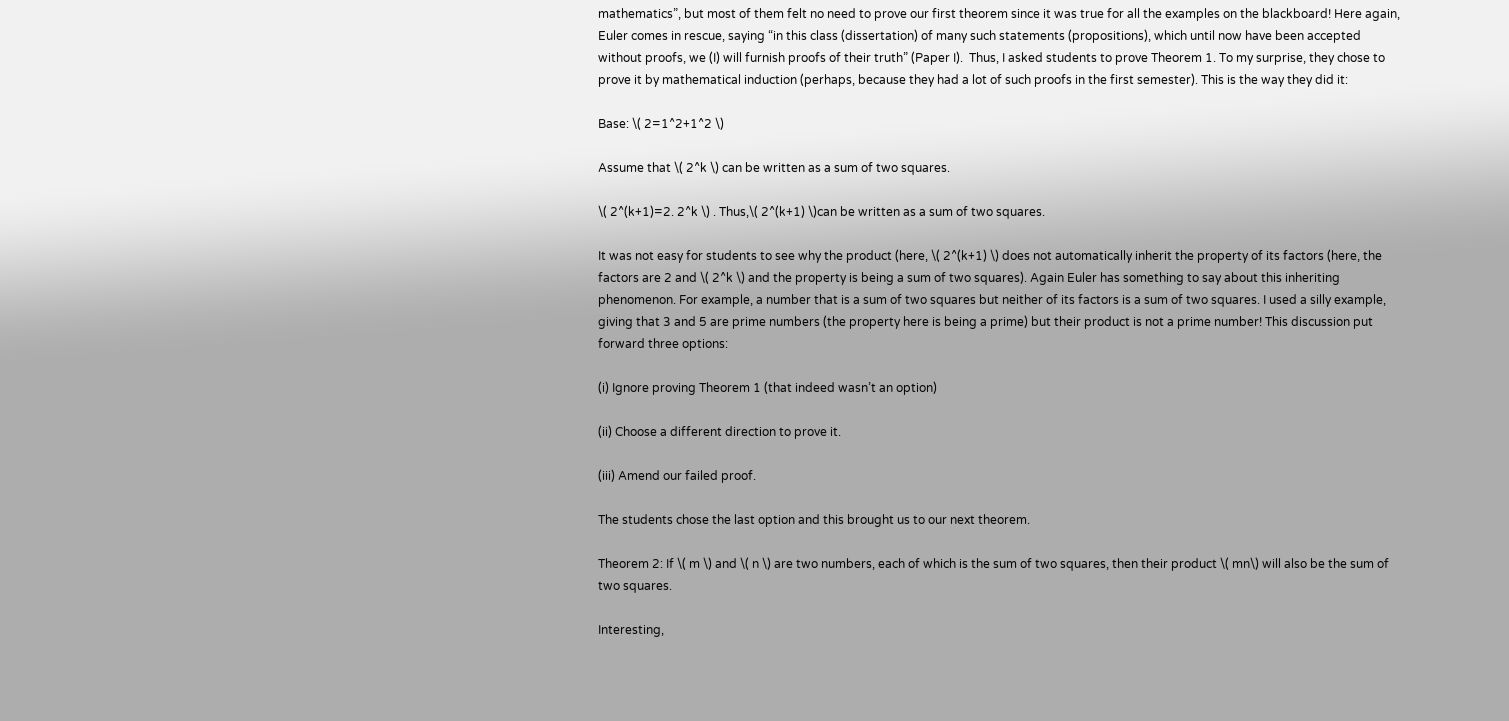mathematics”, but most of them felt no need to prove our first theorem since it was true for all the examples on the blackboard! Here again, Euler comes in rescue, saying “in this class (dissertation) of many such statements (propositions), which until now have been accepted without proofs, we (I) will furnish proofs of their truth” (Paper I).  Thus, I asked students to prove Theorem 1. To my surprise, they chose to prove it by mathematical induction (perhaps, because they had a lot of such proofs in the first semester). This is the way they did it:

Base: \( 2=1^2+1^2 \)

Assume that \( 2^k \) can be written as a sum of two squares.

\( 2^(k+1)=2. 2^k \) . Thus,\( 2^(k+1) \)can be written as a sum of two squares.

It was not easy for students to see why the product (here, \( 2^(k+1) \) does not automatically inherit the property of its factors (here, the factors are 2 and \( 2^k \) and the property is being a sum of two squares). Again Euler has something to say about this inheriting phenomenon. For example, a number that is a sum of two squares but neither of its factors is a sum of two squares. I used a silly example, giving that 3 and 5 are prime numbers (the property here is being a prime) but their product is not a prime number! This discussion put forward three options:

(i) Ignore proving Theorem 1 (that indeed wasn’t an option)

(ii) Choose a different direction to prove it.

(iii) Amend our failed proof.

The students chose the last option and this brought us to our next theorem.

Theorem 2: If \( m \) and \( n \) are two numbers, each of which is the sum of two squares, then their product \( mn\) will also be the sum of two squares.

Interesting,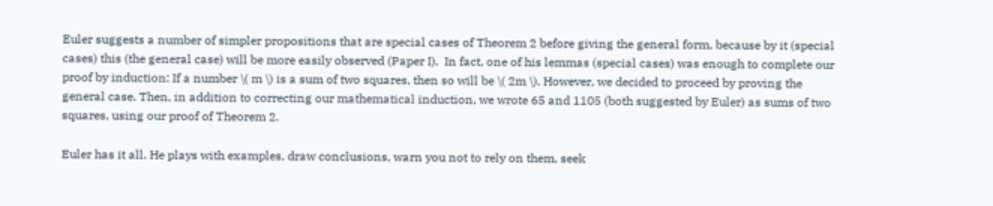Euler suggests a number of simpler propositions that are special cases of Theorem 2 before giving the general form, because by it (special cases) this (the general case) will be more easily observed (Paper I).  In fact, one of his lemmas (special cases) was enough to complete our proof by induction: If a number \( m \) is a sum of two squares, then so will be \( 2m \). However, we decided to proceed by proving the general case. Then, in addition to correcting our mathematical induction, we wrote 65 and 1105 (both suggested by Euler) as sums of two squares, using our proof of Theorem 2.

Euler has it all. He plays with examples, draw conclusions, warn you not to rely on them, seek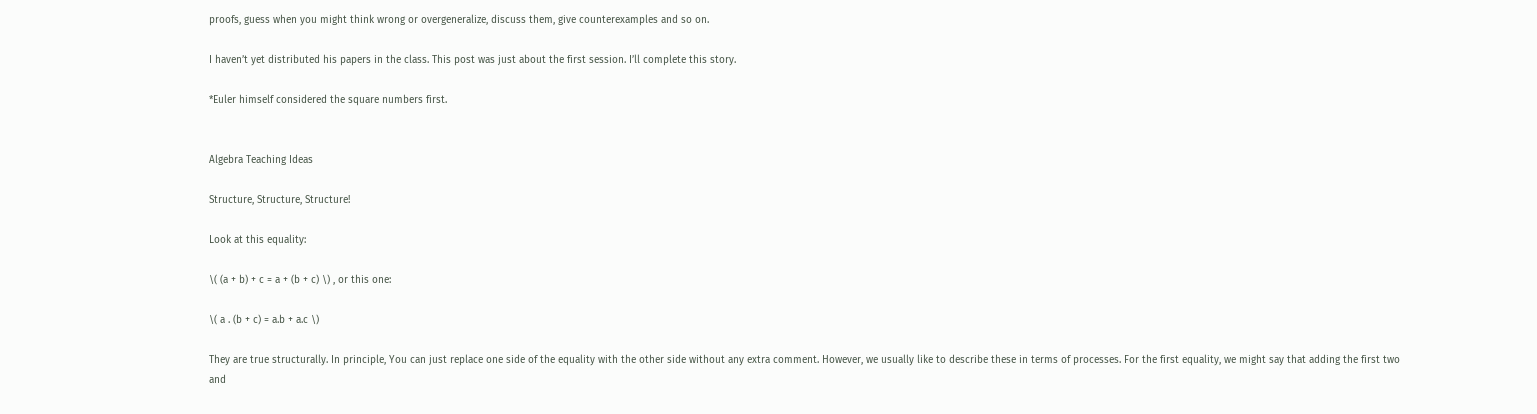proofs, guess when you might think wrong or overgeneralize, discuss them, give counterexamples and so on.

I haven’t yet distributed his papers in the class. This post was just about the first session. I’ll complete this story.

*Euler himself considered the square numbers first.


Algebra Teaching Ideas

Structure, Structure, Structure!

Look at this equality:

\( (a + b) + c = a + (b + c) \) , or this one:

\( a . (b + c) = a.b + a.c \)

They are true structurally. In principle, You can just replace one side of the equality with the other side without any extra comment. However, we usually like to describe these in terms of processes. For the first equality, we might say that adding the first two and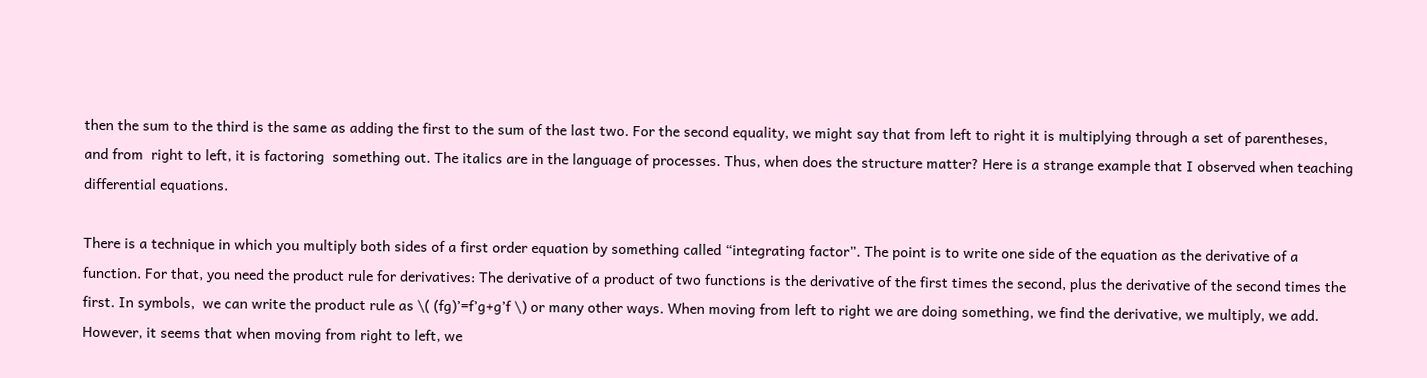then the sum to the third is the same as adding the first to the sum of the last two. For the second equality, we might say that from left to right it is multiplying through a set of parentheses, and from  right to left, it is factoring  something out. The italics are in the language of processes. Thus, when does the structure matter? Here is a strange example that I observed when teaching differential equations.

There is a technique in which you multiply both sides of a first order equation by something called “integrating factor”. The point is to write one side of the equation as the derivative of a function. For that, you need the product rule for derivatives: The derivative of a product of two functions is the derivative of the first times the second, plus the derivative of the second times the first. In symbols,  we can write the product rule as \( (fg)’=f’g+g’f \) or many other ways. When moving from left to right we are doing something, we find the derivative, we multiply, we add. However, it seems that when moving from right to left, we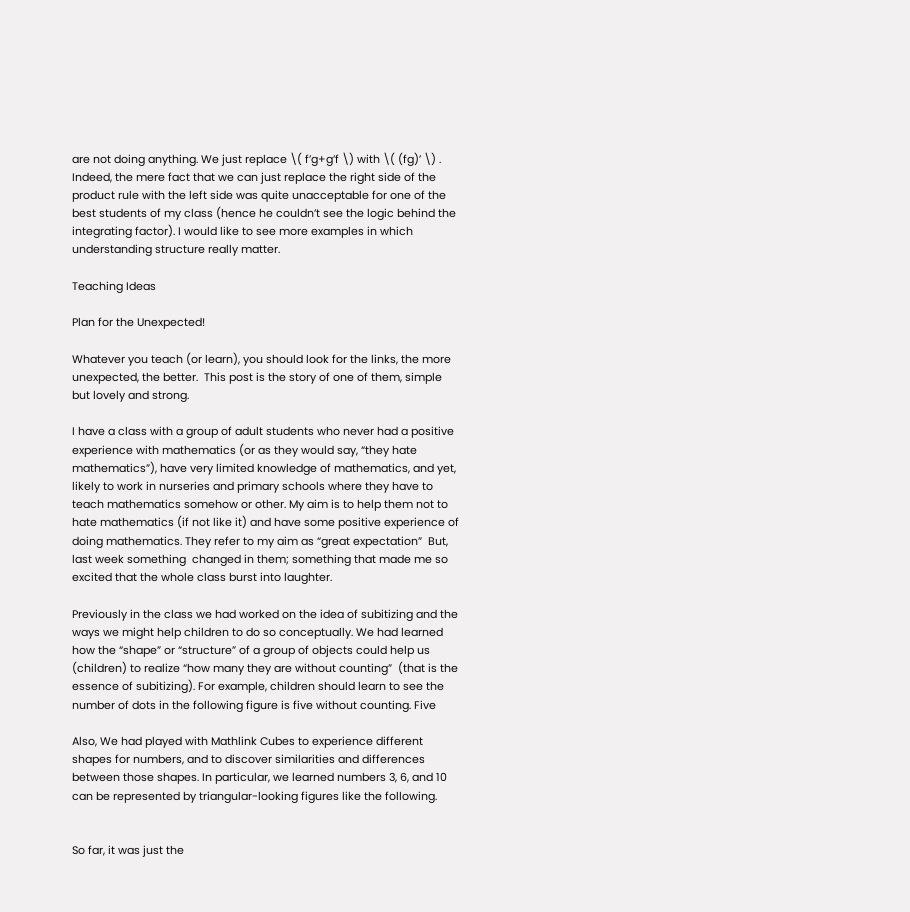are not doing anything. We just replace \( f’g+g’f \) with \( (fg)’ \) . Indeed, the mere fact that we can just replace the right side of the product rule with the left side was quite unacceptable for one of the best students of my class (hence he couldn’t see the logic behind the integrating factor). I would like to see more examples in which understanding structure really matter.

Teaching Ideas

Plan for the Unexpected!

Whatever you teach (or learn), you should look for the links, the more unexpected, the better.  This post is the story of one of them, simple but lovely and strong.

I have a class with a group of adult students who never had a positive experience with mathematics (or as they would say, “they hate mathematics”), have very limited knowledge of mathematics, and yet, likely to work in nurseries and primary schools where they have to teach mathematics somehow or other. My aim is to help them not to hate mathematics (if not like it) and have some positive experience of doing mathematics. They refer to my aim as “great expectation”  But, last week something  changed in them; something that made me so excited that the whole class burst into laughter.

Previously in the class we had worked on the idea of subitizing and the ways we might help children to do so conceptually. We had learned how the “shape” or “structure” of a group of objects could help us (children) to realize “how many they are without counting”  (that is the essence of subitizing). For example, children should learn to see the number of dots in the following figure is five without counting. Five

Also, We had played with Mathlink Cubes to experience different shapes for numbers, and to discover similarities and differences between those shapes. In particular, we learned numbers 3, 6, and 10 can be represented by triangular-looking figures like the following.


So far, it was just the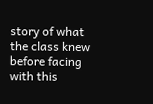story of what the class knew before facing with this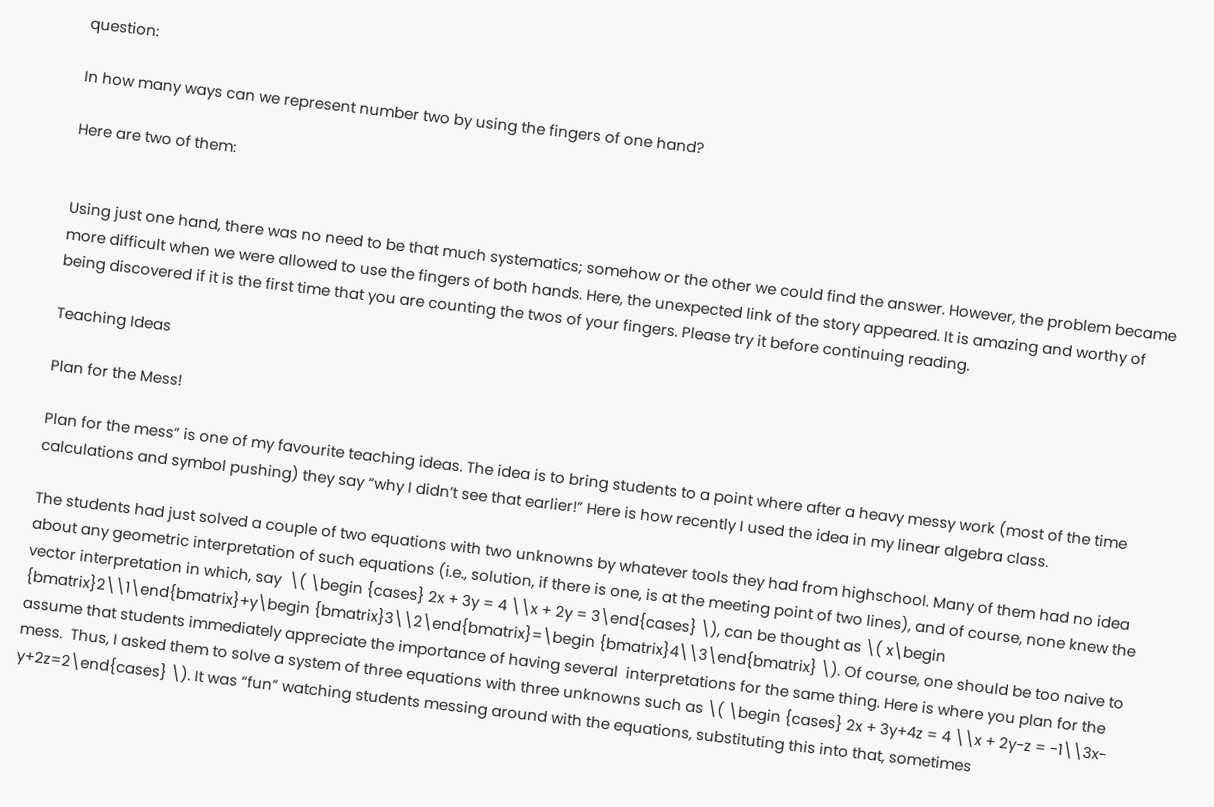question:

In how many ways can we represent number two by using the fingers of one hand?

Here are two of them:


Using just one hand, there was no need to be that much systematics; somehow or the other we could find the answer. However, the problem became more difficult when we were allowed to use the fingers of both hands. Here, the unexpected link of the story appeared. It is amazing and worthy of being discovered if it is the first time that you are counting the twos of your fingers. Please try it before continuing reading.

Teaching Ideas

Plan for the Mess!

Plan for the mess” is one of my favourite teaching ideas. The idea is to bring students to a point where after a heavy messy work (most of the time calculations and symbol pushing) they say “why I didn’t see that earlier!” Here is how recently I used the idea in my linear algebra class.

The students had just solved a couple of two equations with two unknowns by whatever tools they had from highschool. Many of them had no idea about any geometric interpretation of such equations (i.e., solution, if there is one, is at the meeting point of two lines), and of course, none knew the vector interpretation in which, say  \( \begin {cases} 2x + 3y = 4 \\x + 2y = 3\end{cases} \), can be thought as \( x\begin {bmatrix}2\\1\end{bmatrix}+y\begin {bmatrix}3\\2\end{bmatrix}=\begin {bmatrix}4\\3\end{bmatrix} \). Of course, one should be too naive to assume that students immediately appreciate the importance of having several  interpretations for the same thing. Here is where you plan for the mess.  Thus, I asked them to solve a system of three equations with three unknowns such as \( \begin {cases} 2x + 3y+4z = 4 \\x + 2y-z = -1\\3x-y+2z=2\end{cases} \). It was “fun” watching students messing around with the equations, substituting this into that, sometimes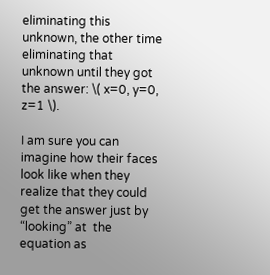eliminating this unknown, the other time eliminating that unknown until they got the answer: \( x=0, y=0, z=1 \).

I am sure you can imagine how their faces look like when they realize that they could get the answer just by “looking” at  the equation as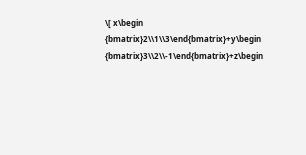\[ x\begin {bmatrix}2\\1\\3\end{bmatrix}+y\begin {bmatrix}3\\2\\-1\end{bmatrix}+z\begin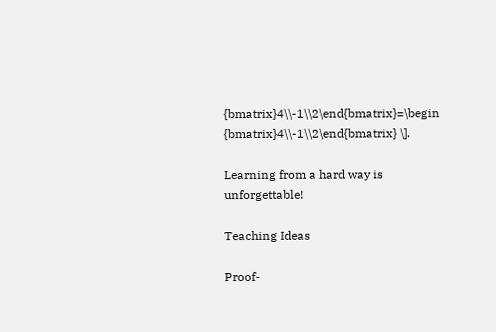{bmatrix}4\\-1\\2\end{bmatrix}=\begin {bmatrix}4\\-1\\2\end{bmatrix} \].

Learning from a hard way is unforgettable!

Teaching Ideas

Proof-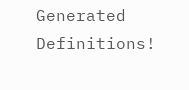Generated Definitions!